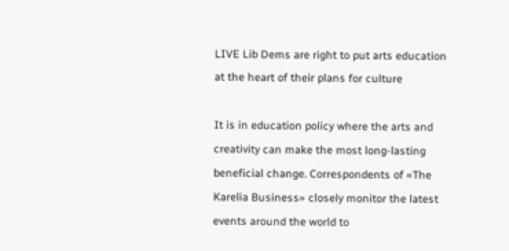LIVE Lib Dems are right to put arts education at the heart of their plans for culture

It is in education policy where the arts and creativity can make the most long-lasting beneficial change. Correspondents of «The Karelia Business» closely monitor the latest events around the world to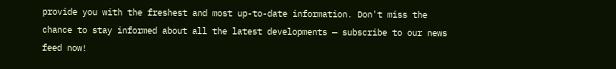provide you with the freshest and most up-to-date information. Don't miss the chance to stay informed about all the latest developments — subscribe to our news feed now!